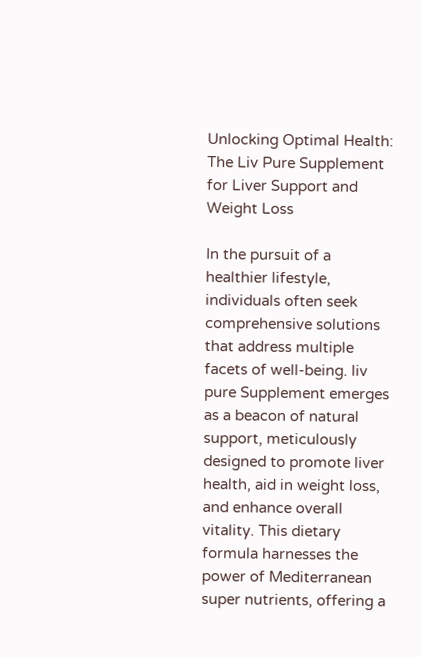Unlocking Optimal Health: The Liv Pure Supplement for Liver Support and Weight Loss

In the pursuit of a healthier lifestyle, individuals often seek comprehensive solutions that address multiple facets of well-being. liv pure Supplement emerges as a beacon of natural support, meticulously designed to promote liver health, aid in weight loss, and enhance overall vitality. This dietary formula harnesses the power of Mediterranean super nutrients, offering a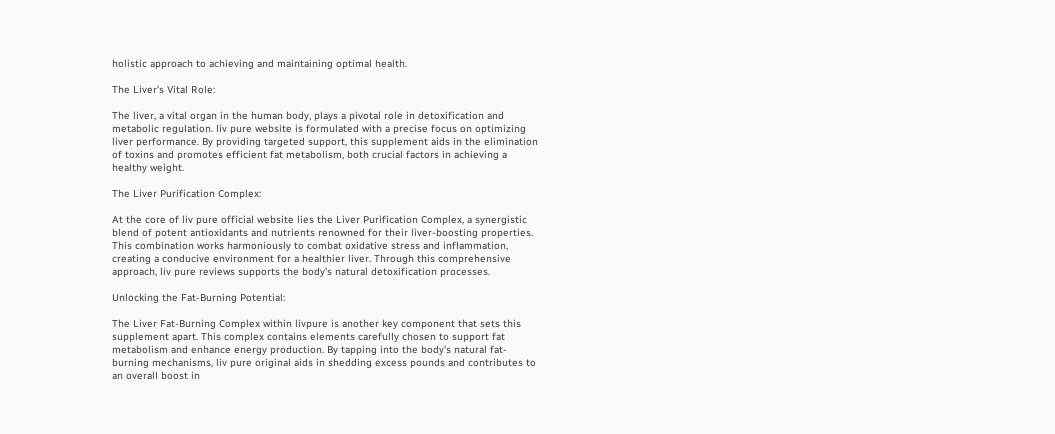holistic approach to achieving and maintaining optimal health.

The Liver’s Vital Role:

The liver, a vital organ in the human body, plays a pivotal role in detoxification and metabolic regulation. liv pure website is formulated with a precise focus on optimizing liver performance. By providing targeted support, this supplement aids in the elimination of toxins and promotes efficient fat metabolism, both crucial factors in achieving a healthy weight.

The Liver Purification Complex:

At the core of liv pure official website lies the Liver Purification Complex, a synergistic blend of potent antioxidants and nutrients renowned for their liver-boosting properties. This combination works harmoniously to combat oxidative stress and inflammation, creating a conducive environment for a healthier liver. Through this comprehensive approach, liv pure reviews supports the body’s natural detoxification processes.

Unlocking the Fat-Burning Potential:

The Liver Fat-Burning Complex within livpure is another key component that sets this supplement apart. This complex contains elements carefully chosen to support fat metabolism and enhance energy production. By tapping into the body’s natural fat-burning mechanisms, liv pure original aids in shedding excess pounds and contributes to an overall boost in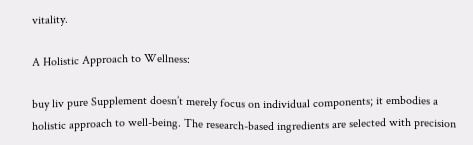vitality.

A Holistic Approach to Wellness:

buy liv pure Supplement doesn’t merely focus on individual components; it embodies a holistic approach to well-being. The research-based ingredients are selected with precision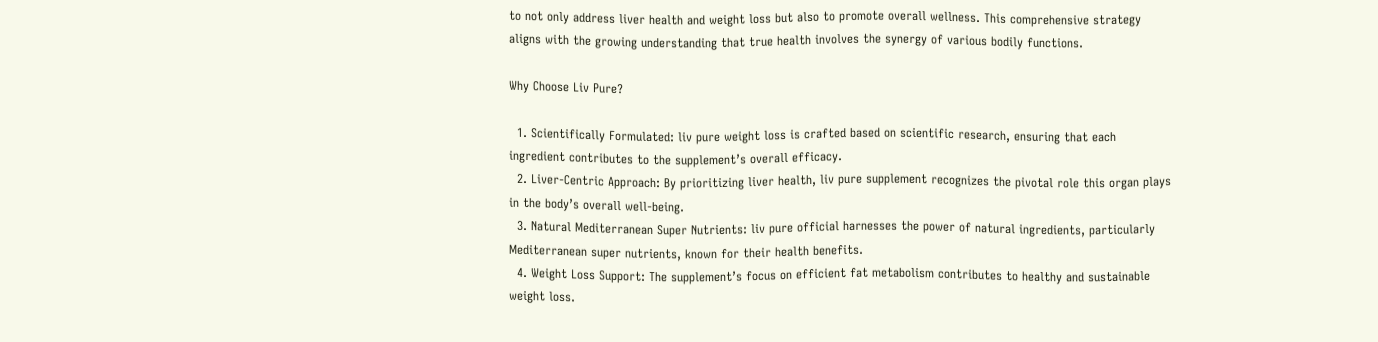to not only address liver health and weight loss but also to promote overall wellness. This comprehensive strategy aligns with the growing understanding that true health involves the synergy of various bodily functions.

Why Choose Liv Pure?

  1. Scientifically Formulated: liv pure weight loss is crafted based on scientific research, ensuring that each ingredient contributes to the supplement’s overall efficacy.
  2. Liver-Centric Approach: By prioritizing liver health, liv pure supplement recognizes the pivotal role this organ plays in the body’s overall well-being.
  3. Natural Mediterranean Super Nutrients: liv pure official harnesses the power of natural ingredients, particularly Mediterranean super nutrients, known for their health benefits.
  4. Weight Loss Support: The supplement’s focus on efficient fat metabolism contributes to healthy and sustainable weight loss.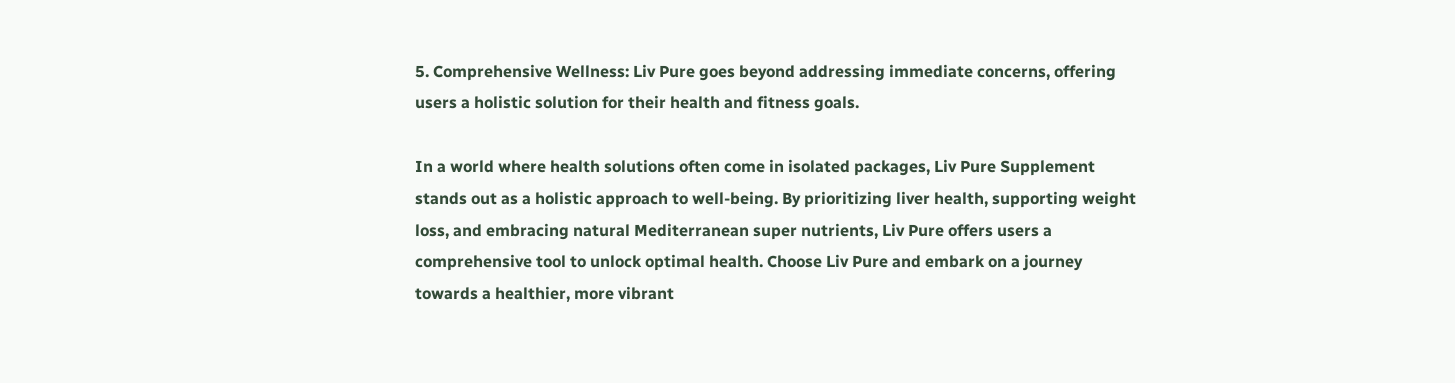5. Comprehensive Wellness: Liv Pure goes beyond addressing immediate concerns, offering users a holistic solution for their health and fitness goals.

In a world where health solutions often come in isolated packages, Liv Pure Supplement stands out as a holistic approach to well-being. By prioritizing liver health, supporting weight loss, and embracing natural Mediterranean super nutrients, Liv Pure offers users a comprehensive tool to unlock optimal health. Choose Liv Pure and embark on a journey towards a healthier, more vibrant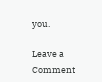you.

Leave a Comment